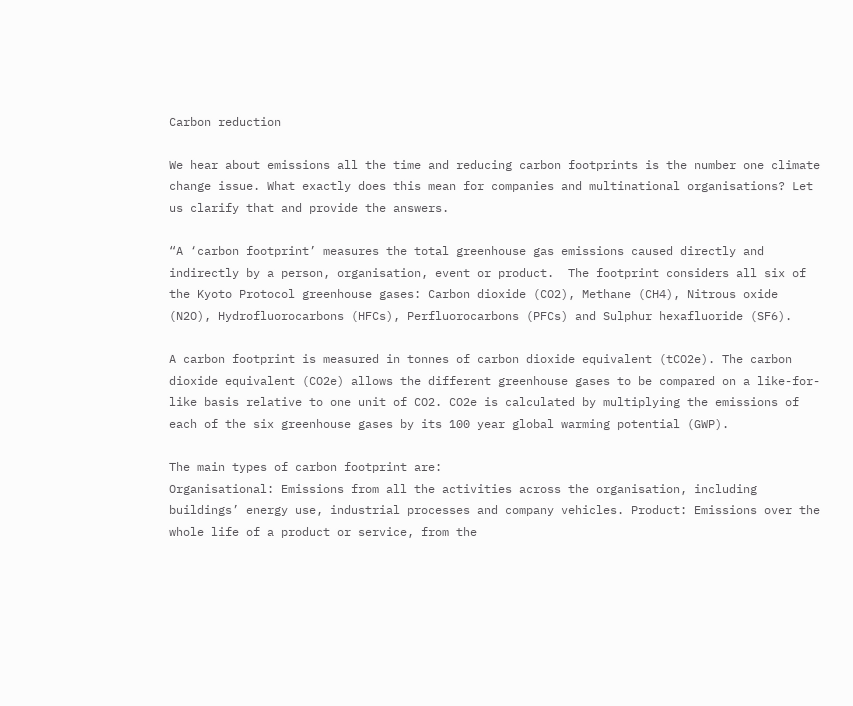Carbon reduction

We hear about emissions all the time and reducing carbon footprints is the number one climate change issue. What exactly does this mean for companies and multinational organisations? Let us clarify that and provide the answers.

“A ‘carbon footprint’ measures the total greenhouse gas emissions caused directly and indirectly by a person, organisation, event or product.  The footprint considers all six of the Kyoto Protocol greenhouse gases: Carbon dioxide (CO2), Methane (CH4), Nitrous oxide (N2O), Hydrofluorocarbons (HFCs), Perfluorocarbons (PFCs) and Sulphur hexafluoride (SF6).

A carbon footprint is measured in tonnes of carbon dioxide equivalent (tCO2e). The carbon dioxide equivalent (CO2e) allows the different greenhouse gases to be compared on a like-for-like basis relative to one unit of CO2. CO2e is calculated by multiplying the emissions of each of the six greenhouse gases by its 100 year global warming potential (GWP).

The main types of carbon footprint are:
Organisational: Emissions from all the activities across the organisation, including buildings’ energy use, industrial processes and company vehicles. Product: Emissions over the whole life of a product or service, from the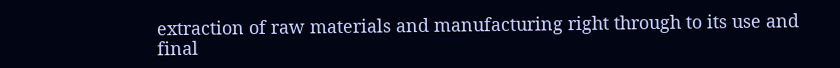extraction of raw materials and manufacturing right through to its use and final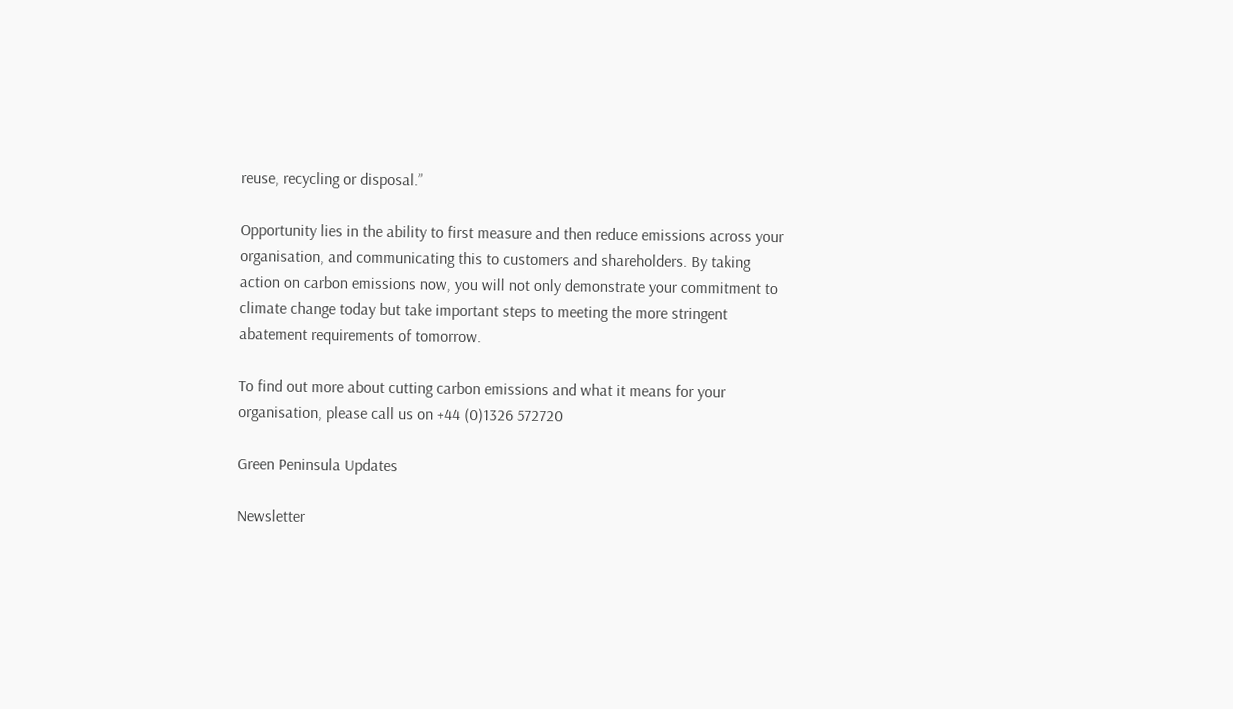reuse, recycling or disposal.”

Opportunity lies in the ability to first measure and then reduce emissions across your organisation, and communicating this to customers and shareholders. By taking action on carbon emissions now, you will not only demonstrate your commitment to climate change today but take important steps to meeting the more stringent abatement requirements of tomorrow.

To find out more about cutting carbon emissions and what it means for your organisation, please call us on +44 (0)1326 572720

Green Peninsula Updates

Newsletter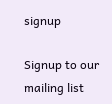signup

Signup to our mailing list